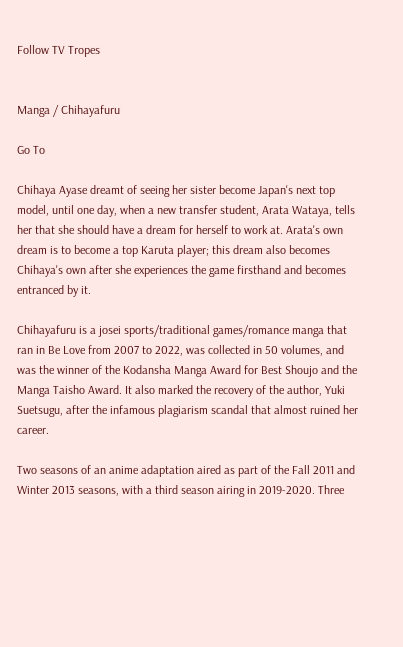Follow TV Tropes


Manga / Chihayafuru

Go To

Chihaya Ayase dreamt of seeing her sister become Japan's next top model, until one day, when a new transfer student, Arata Wataya, tells her that she should have a dream for herself to work at. Arata's own dream is to become a top Karuta player; this dream also becomes Chihaya's own after she experiences the game firsthand and becomes entranced by it.

Chihayafuru is a josei sports/traditional games/romance manga that ran in Be Love from 2007 to 2022, was collected in 50 volumes, and was the winner of the Kodansha Manga Award for Best Shoujo and the Manga Taisho Award. It also marked the recovery of the author, Yuki Suetsugu, after the infamous plagiarism scandal that almost ruined her career.

Two seasons of an anime adaptation aired as part of the Fall 2011 and Winter 2013 seasons, with a third season airing in 2019-2020. Three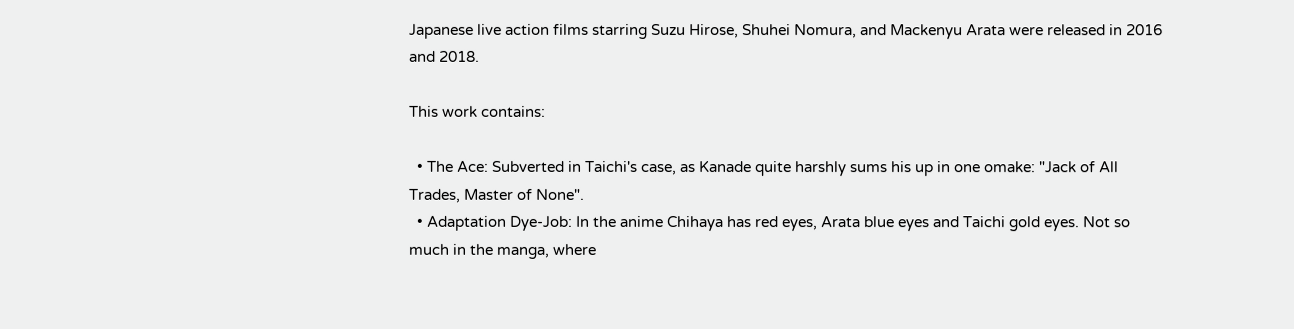Japanese live action films starring Suzu Hirose, Shuhei Nomura, and Mackenyu Arata were released in 2016 and 2018.

This work contains:

  • The Ace: Subverted in Taichi's case, as Kanade quite harshly sums his up in one omake: "Jack of All Trades, Master of None".
  • Adaptation Dye-Job: In the anime Chihaya has red eyes, Arata blue eyes and Taichi gold eyes. Not so much in the manga, where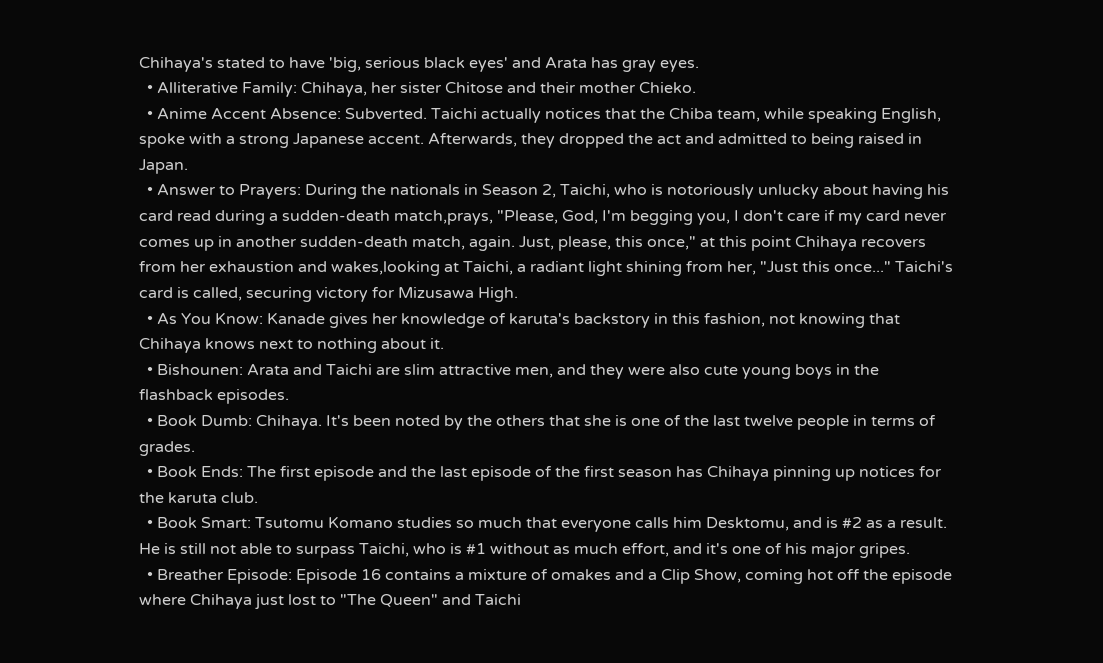Chihaya's stated to have 'big, serious black eyes' and Arata has gray eyes.
  • Alliterative Family: Chihaya, her sister Chitose and their mother Chieko.
  • Anime Accent Absence: Subverted. Taichi actually notices that the Chiba team, while speaking English, spoke with a strong Japanese accent. Afterwards, they dropped the act and admitted to being raised in Japan.
  • Answer to Prayers: During the nationals in Season 2, Taichi, who is notoriously unlucky about having his card read during a sudden-death match,prays, "Please, God, I'm begging you, I don't care if my card never comes up in another sudden-death match, again. Just, please, this once," at this point Chihaya recovers from her exhaustion and wakes,looking at Taichi, a radiant light shining from her, "Just this once..." Taichi's card is called, securing victory for Mizusawa High.
  • As You Know: Kanade gives her knowledge of karuta's backstory in this fashion, not knowing that Chihaya knows next to nothing about it.
  • Bishounen: Arata and Taichi are slim attractive men, and they were also cute young boys in the flashback episodes.
  • Book Dumb: Chihaya. It's been noted by the others that she is one of the last twelve people in terms of grades.
  • Book Ends: The first episode and the last episode of the first season has Chihaya pinning up notices for the karuta club.
  • Book Smart: Tsutomu Komano studies so much that everyone calls him Desktomu, and is #2 as a result. He is still not able to surpass Taichi, who is #1 without as much effort, and it's one of his major gripes.
  • Breather Episode: Episode 16 contains a mixture of omakes and a Clip Show, coming hot off the episode where Chihaya just lost to "The Queen" and Taichi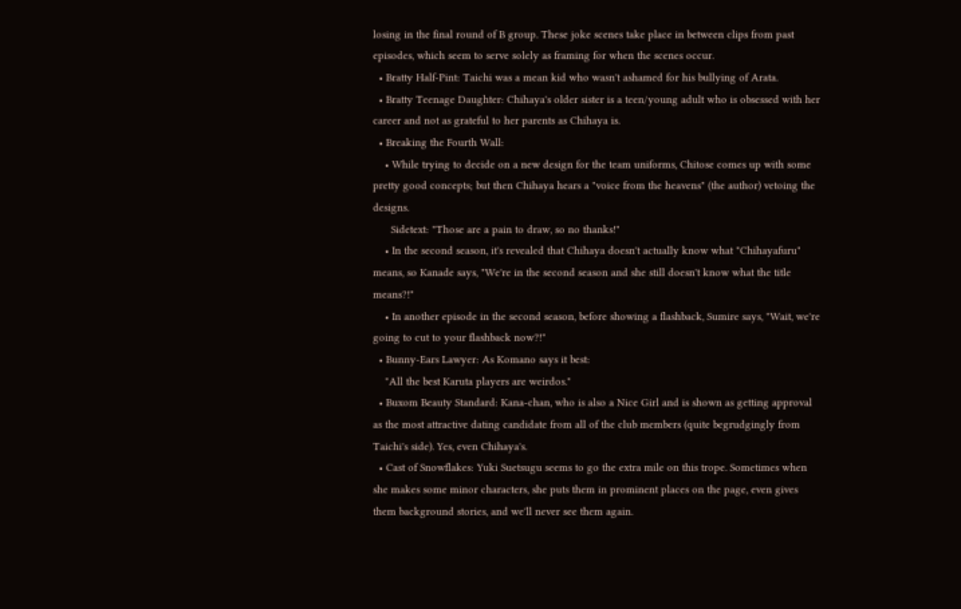losing in the final round of B group. These joke scenes take place in between clips from past episodes, which seem to serve solely as framing for when the scenes occur.
  • Bratty Half-Pint: Taichi was a mean kid who wasn't ashamed for his bullying of Arata.
  • Bratty Teenage Daughter: Chihaya's older sister is a teen/young adult who is obsessed with her career and not as grateful to her parents as Chihaya is.
  • Breaking the Fourth Wall:
    • While trying to decide on a new design for the team uniforms, Chitose comes up with some pretty good concepts; but then Chihaya hears a "voice from the heavens" (the author) vetoing the designs.
      Sidetext: "Those are a pain to draw, so no thanks!"
    • In the second season, it's revealed that Chihaya doesn't actually know what "Chihayafuru" means, so Kanade says, "We're in the second season and she still doesn't know what the title means?!"
    • In another episode in the second season, before showing a flashback, Sumire says, "Wait, we're going to cut to your flashback now?!"
  • Bunny-Ears Lawyer: As Komano says it best:
    "All the best Karuta players are weirdos."
  • Buxom Beauty Standard: Kana-chan, who is also a Nice Girl and is shown as getting approval as the most attractive dating candidate from all of the club members (quite begrudgingly from Taichi's side). Yes, even Chihaya's.
  • Cast of Snowflakes: Yuki Suetsugu seems to go the extra mile on this trope. Sometimes when she makes some minor characters, she puts them in prominent places on the page, even gives them background stories, and we'll never see them again.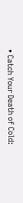• Catch Your Death of Cold: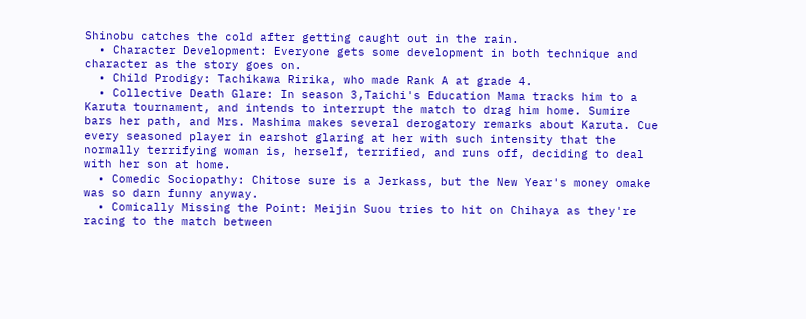Shinobu catches the cold after getting caught out in the rain.
  • Character Development: Everyone gets some development in both technique and character as the story goes on.
  • Child Prodigy: Tachikawa Ririka, who made Rank A at grade 4.
  • Collective Death Glare: In season 3,Taichi's Education Mama tracks him to a Karuta tournament, and intends to interrupt the match to drag him home. Sumire bars her path, and Mrs. Mashima makes several derogatory remarks about Karuta. Cue every seasoned player in earshot glaring at her with such intensity that the normally terrifying woman is, herself, terrified, and runs off, deciding to deal with her son at home.
  • Comedic Sociopathy: Chitose sure is a Jerkass, but the New Year's money omake was so darn funny anyway.
  • Comically Missing the Point: Meijin Suou tries to hit on Chihaya as they're racing to the match between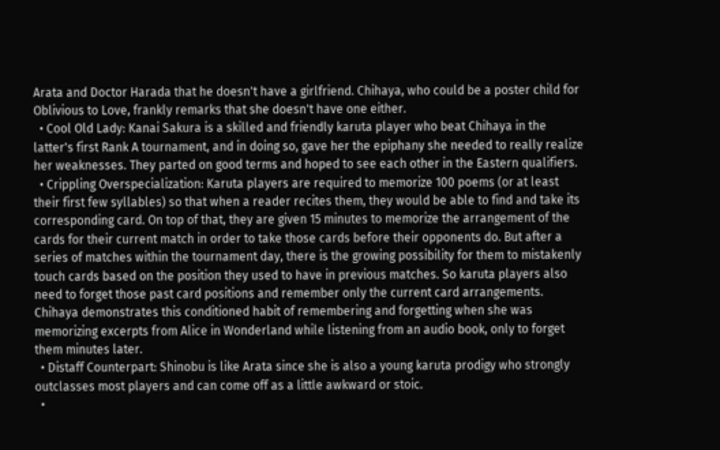Arata and Doctor Harada that he doesn't have a girlfriend. Chihaya, who could be a poster child for Oblivious to Love, frankly remarks that she doesn't have one either.
  • Cool Old Lady: Kanai Sakura is a skilled and friendly karuta player who beat Chihaya in the latter's first Rank A tournament, and in doing so, gave her the epiphany she needed to really realize her weaknesses. They parted on good terms and hoped to see each other in the Eastern qualifiers.
  • Crippling Overspecialization: Karuta players are required to memorize 100 poems (or at least their first few syllables) so that when a reader recites them, they would be able to find and take its corresponding card. On top of that, they are given 15 minutes to memorize the arrangement of the cards for their current match in order to take those cards before their opponents do. But after a series of matches within the tournament day, there is the growing possibility for them to mistakenly touch cards based on the position they used to have in previous matches. So karuta players also need to forget those past card positions and remember only the current card arrangements. Chihaya demonstrates this conditioned habit of remembering and forgetting when she was memorizing excerpts from Alice in Wonderland while listening from an audio book, only to forget them minutes later.
  • Distaff Counterpart: Shinobu is like Arata since she is also a young karuta prodigy who strongly outclasses most players and can come off as a little awkward or stoic.
  •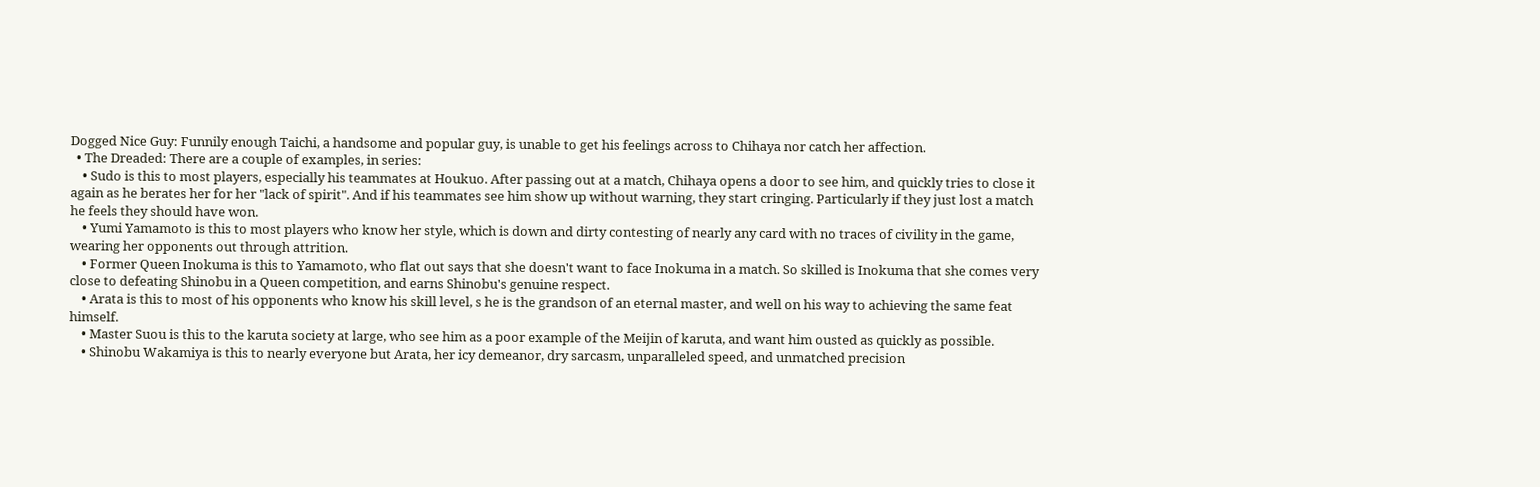Dogged Nice Guy: Funnily enough Taichi, a handsome and popular guy, is unable to get his feelings across to Chihaya nor catch her affection.
  • The Dreaded: There are a couple of examples, in series:
    • Sudo is this to most players, especially his teammates at Houkuo. After passing out at a match, Chihaya opens a door to see him, and quickly tries to close it again as he berates her for her "lack of spirit". And if his teammates see him show up without warning, they start cringing. Particularly if they just lost a match he feels they should have won.
    • Yumi Yamamoto is this to most players who know her style, which is down and dirty contesting of nearly any card with no traces of civility in the game, wearing her opponents out through attrition.
    • Former Queen Inokuma is this to Yamamoto, who flat out says that she doesn't want to face Inokuma in a match. So skilled is Inokuma that she comes very close to defeating Shinobu in a Queen competition, and earns Shinobu's genuine respect.
    • Arata is this to most of his opponents who know his skill level, s he is the grandson of an eternal master, and well on his way to achieving the same feat himself.
    • Master Suou is this to the karuta society at large, who see him as a poor example of the Meijin of karuta, and want him ousted as quickly as possible.
    • Shinobu Wakamiya is this to nearly everyone but Arata, her icy demeanor, dry sarcasm, unparalleled speed, and unmatched precision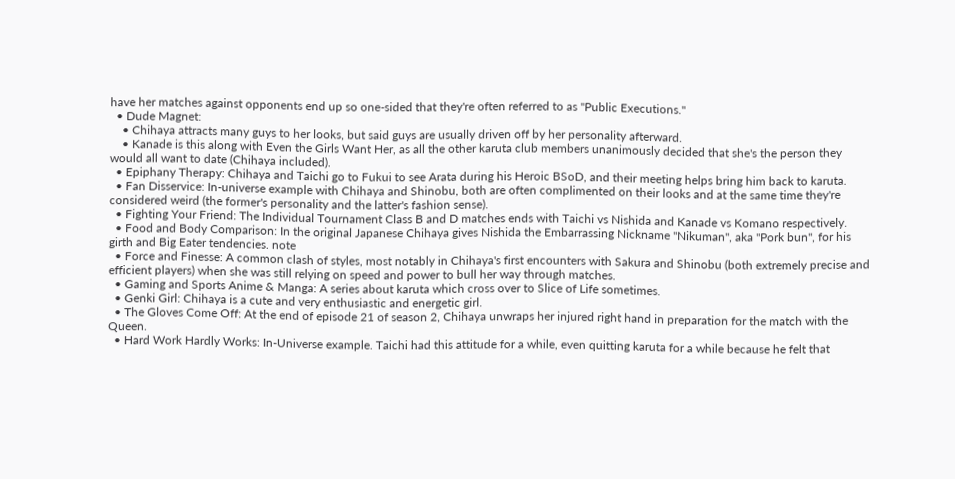have her matches against opponents end up so one-sided that they're often referred to as "Public Executions."
  • Dude Magnet:
    • Chihaya attracts many guys to her looks, but said guys are usually driven off by her personality afterward.
    • Kanade is this along with Even the Girls Want Her, as all the other karuta club members unanimously decided that she's the person they would all want to date (Chihaya included).
  • Epiphany Therapy: Chihaya and Taichi go to Fukui to see Arata during his Heroic BSoD, and their meeting helps bring him back to karuta.
  • Fan Disservice: In-universe example with Chihaya and Shinobu, both are often complimented on their looks and at the same time they're considered weird (the former's personality and the latter's fashion sense).
  • Fighting Your Friend: The Individual Tournament Class B and D matches ends with Taichi vs Nishida and Kanade vs Komano respectively.
  • Food and Body Comparison: In the original Japanese Chihaya gives Nishida the Embarrassing Nickname "Nikuman", aka "Pork bun", for his girth and Big Eater tendencies. note
  • Force and Finesse: A common clash of styles, most notably in Chihaya's first encounters with Sakura and Shinobu (both extremely precise and efficient players) when she was still relying on speed and power to bull her way through matches.
  • Gaming and Sports Anime & Manga: A series about karuta which cross over to Slice of Life sometimes.
  • Genki Girl: Chihaya is a cute and very enthusiastic and energetic girl.
  • The Gloves Come Off: At the end of episode 21 of season 2, Chihaya unwraps her injured right hand in preparation for the match with the Queen.
  • Hard Work Hardly Works: In-Universe example. Taichi had this attitude for a while, even quitting karuta for a while because he felt that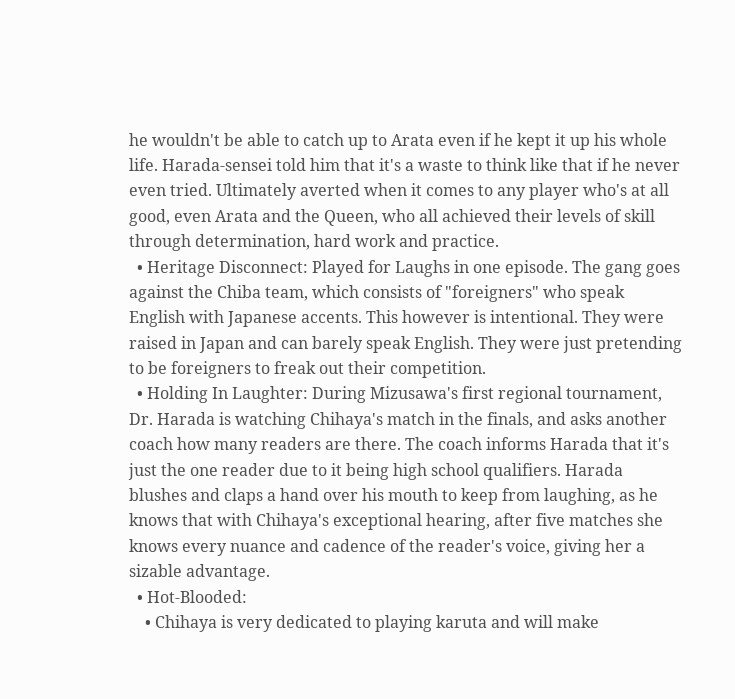he wouldn't be able to catch up to Arata even if he kept it up his whole life. Harada-sensei told him that it's a waste to think like that if he never even tried. Ultimately averted when it comes to any player who's at all good, even Arata and the Queen, who all achieved their levels of skill through determination, hard work and practice.
  • Heritage Disconnect: Played for Laughs in one episode. The gang goes against the Chiba team, which consists of "foreigners" who speak English with Japanese accents. This however is intentional. They were raised in Japan and can barely speak English. They were just pretending to be foreigners to freak out their competition.
  • Holding In Laughter: During Mizusawa's first regional tournament, Dr. Harada is watching Chihaya's match in the finals, and asks another coach how many readers are there. The coach informs Harada that it's just the one reader due to it being high school qualifiers. Harada blushes and claps a hand over his mouth to keep from laughing, as he knows that with Chihaya's exceptional hearing, after five matches she knows every nuance and cadence of the reader's voice, giving her a sizable advantage.
  • Hot-Blooded:
    • Chihaya is very dedicated to playing karuta and will make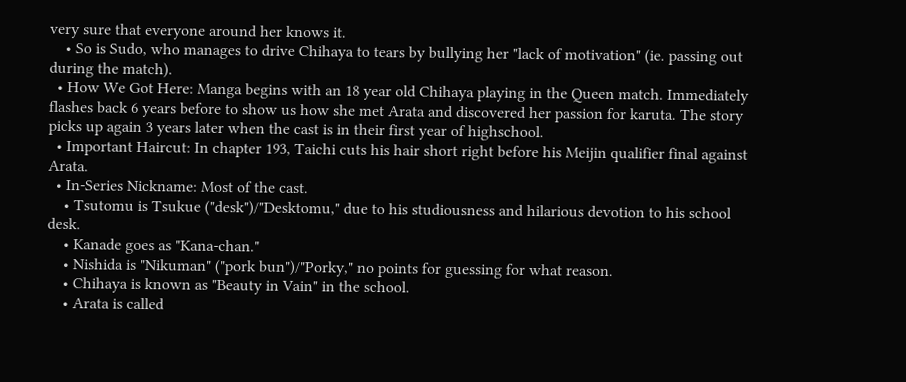very sure that everyone around her knows it.
    • So is Sudo, who manages to drive Chihaya to tears by bullying her "lack of motivation" (ie. passing out during the match).
  • How We Got Here: Manga begins with an 18 year old Chihaya playing in the Queen match. Immediately flashes back 6 years before to show us how she met Arata and discovered her passion for karuta. The story picks up again 3 years later when the cast is in their first year of highschool.
  • Important Haircut: In chapter 193, Taichi cuts his hair short right before his Meijin qualifier final against Arata.
  • In-Series Nickname: Most of the cast.
    • Tsutomu is Tsukue ("desk")/"Desktomu," due to his studiousness and hilarious devotion to his school desk.
    • Kanade goes as "Kana-chan."
    • Nishida is "Nikuman" ("pork bun")/"Porky," no points for guessing for what reason.
    • Chihaya is known as "Beauty in Vain" in the school.
    • Arata is called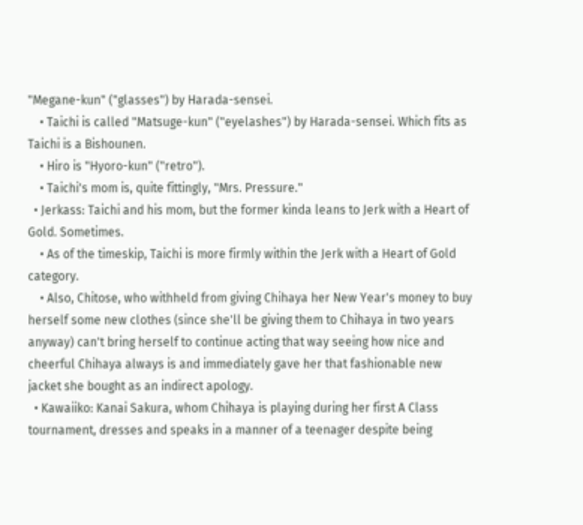"Megane-kun" ("glasses") by Harada-sensei.
    • Taichi is called "Matsuge-kun" ("eyelashes") by Harada-sensei. Which fits as Taichi is a Bishounen.
    • Hiro is "Hyoro-kun" ("retro").
    • Taichi's mom is, quite fittingly, "Mrs. Pressure."
  • Jerkass: Taichi and his mom, but the former kinda leans to Jerk with a Heart of Gold. Sometimes.
    • As of the timeskip, Taichi is more firmly within the Jerk with a Heart of Gold category.
    • Also, Chitose, who withheld from giving Chihaya her New Year's money to buy herself some new clothes (since she'll be giving them to Chihaya in two years anyway) can't bring herself to continue acting that way seeing how nice and cheerful Chihaya always is and immediately gave her that fashionable new jacket she bought as an indirect apology.
  • Kawaiiko: Kanai Sakura, whom Chihaya is playing during her first A Class tournament, dresses and speaks in a manner of a teenager despite being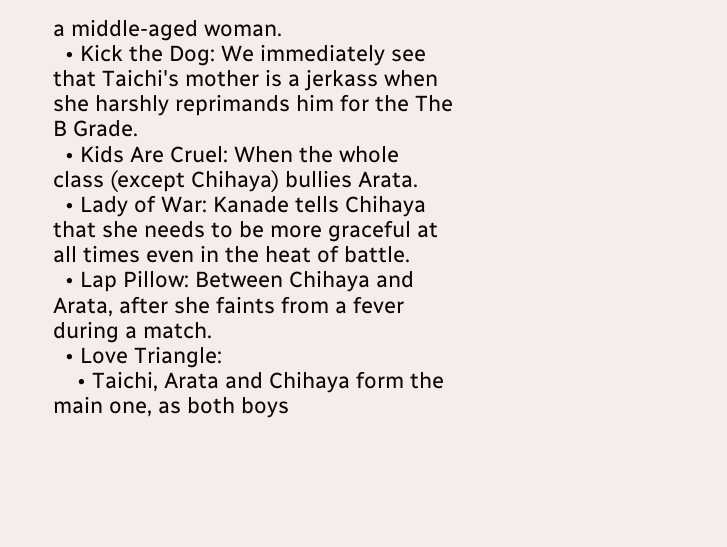a middle-aged woman.
  • Kick the Dog: We immediately see that Taichi's mother is a jerkass when she harshly reprimands him for the The B Grade.
  • Kids Are Cruel: When the whole class (except Chihaya) bullies Arata.
  • Lady of War: Kanade tells Chihaya that she needs to be more graceful at all times even in the heat of battle.
  • Lap Pillow: Between Chihaya and Arata, after she faints from a fever during a match.
  • Love Triangle:
    • Taichi, Arata and Chihaya form the main one, as both boys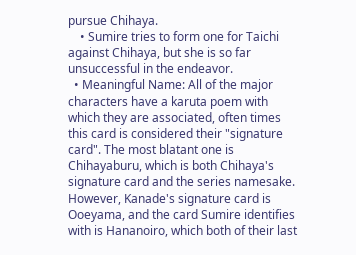pursue Chihaya.
    • Sumire tries to form one for Taichi against Chihaya, but she is so far unsuccessful in the endeavor.
  • Meaningful Name: All of the major characters have a karuta poem with which they are associated, often times this card is considered their "signature card". The most blatant one is Chihayaburu, which is both Chihaya's signature card and the series namesake. However, Kanade's signature card is Ooeyama, and the card Sumire identifies with is Hananoiro, which both of their last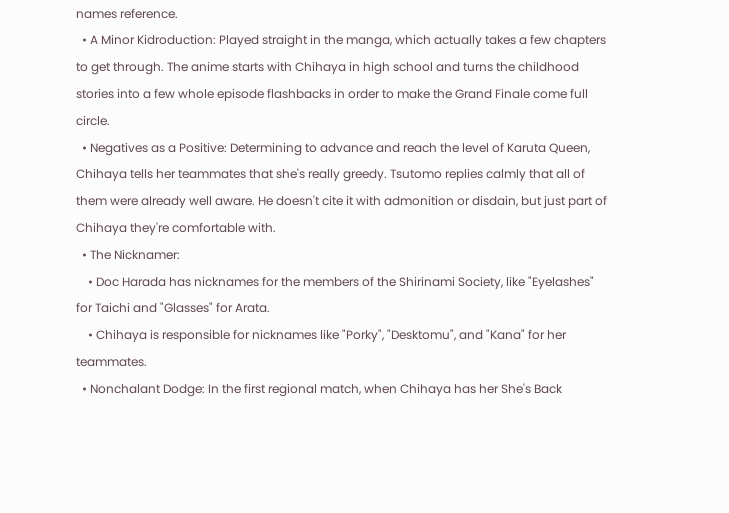names reference.
  • A Minor Kidroduction: Played straight in the manga, which actually takes a few chapters to get through. The anime starts with Chihaya in high school and turns the childhood stories into a few whole episode flashbacks in order to make the Grand Finale come full circle.
  • Negatives as a Positive: Determining to advance and reach the level of Karuta Queen, Chihaya tells her teammates that she's really greedy. Tsutomo replies calmly that all of them were already well aware. He doesn't cite it with admonition or disdain, but just part of Chihaya they're comfortable with.
  • The Nicknamer:
    • Doc Harada has nicknames for the members of the Shirinami Society, like "Eyelashes" for Taichi and "Glasses" for Arata.
    • Chihaya is responsible for nicknames like "Porky", "Desktomu", and "Kana" for her teammates.
  • Nonchalant Dodge: In the first regional match, when Chihaya has her She's Back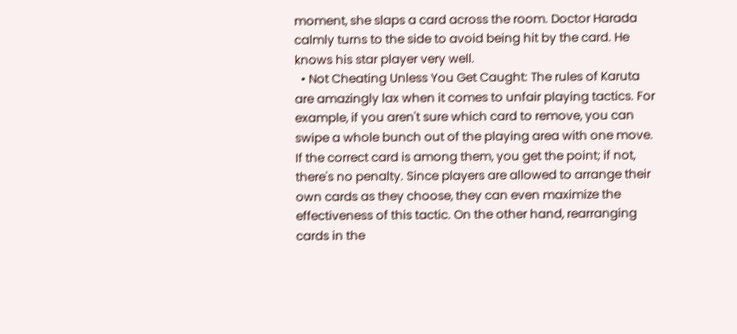moment, she slaps a card across the room. Doctor Harada calmly turns to the side to avoid being hit by the card. He knows his star player very well.
  • Not Cheating Unless You Get Caught: The rules of Karuta are amazingly lax when it comes to unfair playing tactics. For example, if you aren't sure which card to remove, you can swipe a whole bunch out of the playing area with one move. If the correct card is among them, you get the point; if not, there's no penalty. Since players are allowed to arrange their own cards as they choose, they can even maximize the effectiveness of this tactic. On the other hand, rearranging cards in the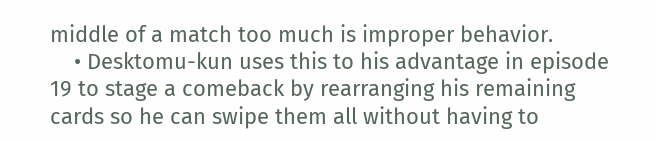middle of a match too much is improper behavior.
    • Desktomu-kun uses this to his advantage in episode 19 to stage a comeback by rearranging his remaining cards so he can swipe them all without having to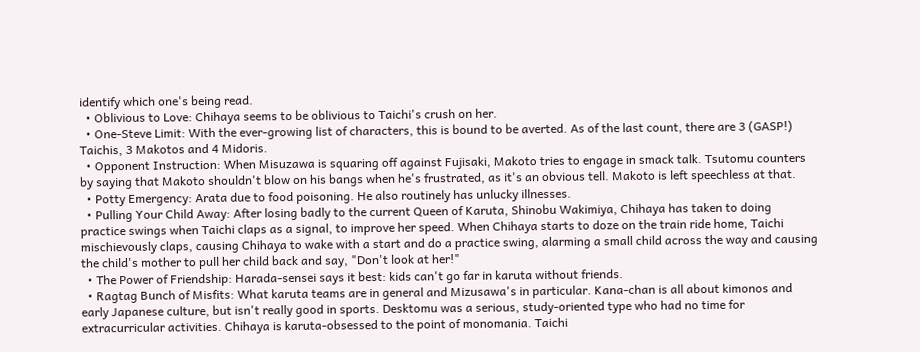identify which one's being read.
  • Oblivious to Love: Chihaya seems to be oblivious to Taichi's crush on her.
  • One-Steve Limit: With the ever-growing list of characters, this is bound to be averted. As of the last count, there are 3 (GASP!) Taichis, 3 Makotos and 4 Midoris.
  • Opponent Instruction: When Misuzawa is squaring off against Fujisaki, Makoto tries to engage in smack talk. Tsutomu counters by saying that Makoto shouldn't blow on his bangs when he's frustrated, as it's an obvious tell. Makoto is left speechless at that.
  • Potty Emergency: Arata due to food poisoning. He also routinely has unlucky illnesses.
  • Pulling Your Child Away: After losing badly to the current Queen of Karuta, Shinobu Wakimiya, Chihaya has taken to doing practice swings when Taichi claps as a signal, to improve her speed. When Chihaya starts to doze on the train ride home, Taichi mischievously claps, causing Chihaya to wake with a start and do a practice swing, alarming a small child across the way and causing the child's mother to pull her child back and say, "Don't look at her!"
  • The Power of Friendship: Harada-sensei says it best: kids can't go far in karuta without friends.
  • Ragtag Bunch of Misfits: What karuta teams are in general and Mizusawa's in particular. Kana-chan is all about kimonos and early Japanese culture, but isn't really good in sports. Desktomu was a serious, study-oriented type who had no time for extracurricular activities. Chihaya is karuta-obsessed to the point of monomania. Taichi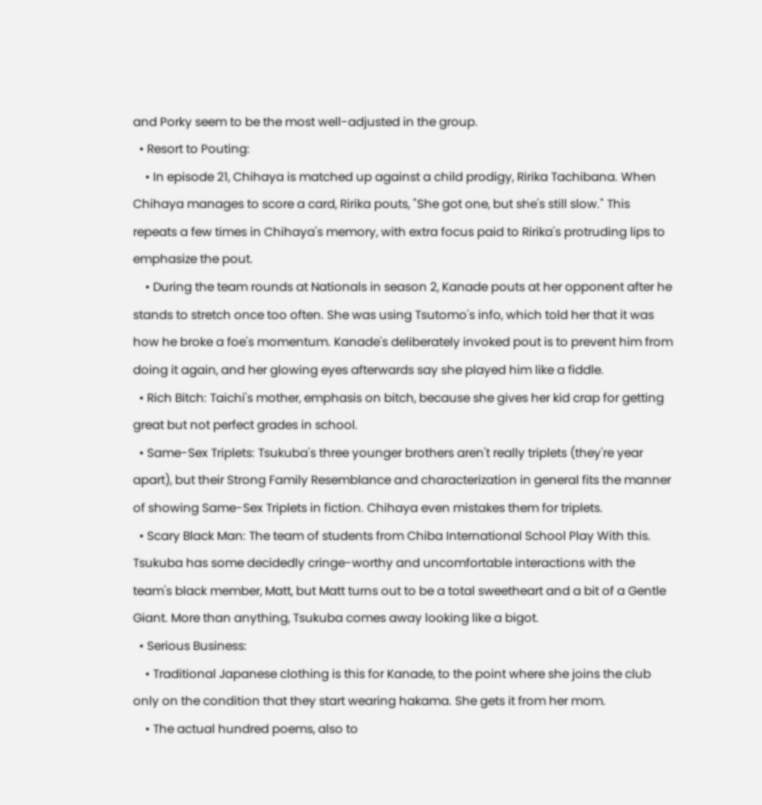and Porky seem to be the most well-adjusted in the group.
  • Resort to Pouting:
    • In episode 21, Chihaya is matched up against a child prodigy, Ririka Tachibana. When Chihaya manages to score a card, Ririka pouts, "She got one, but she's still slow." This repeats a few times in Chihaya's memory, with extra focus paid to Ririka's protruding lips to emphasize the pout.
    • During the team rounds at Nationals in season 2, Kanade pouts at her opponent after he stands to stretch once too often. She was using Tsutomo's info, which told her that it was how he broke a foe's momentum. Kanade's deliberately invoked pout is to prevent him from doing it again, and her glowing eyes afterwards say she played him like a fiddle.
  • Rich Bitch: Taichi's mother, emphasis on bitch, because she gives her kid crap for getting great but not perfect grades in school.
  • Same-Sex Triplets: Tsukuba's three younger brothers aren't really triplets (they're year apart), but their Strong Family Resemblance and characterization in general fits the manner of showing Same-Sex Triplets in fiction. Chihaya even mistakes them for triplets.
  • Scary Black Man: The team of students from Chiba International School Play With this. Tsukuba has some decidedly cringe-worthy and uncomfortable interactions with the team's black member, Matt, but Matt turns out to be a total sweetheart and a bit of a Gentle Giant. More than anything, Tsukuba comes away looking like a bigot.
  • Serious Business:
    • Traditional Japanese clothing is this for Kanade, to the point where she joins the club only on the condition that they start wearing hakama. She gets it from her mom.
    • The actual hundred poems, also to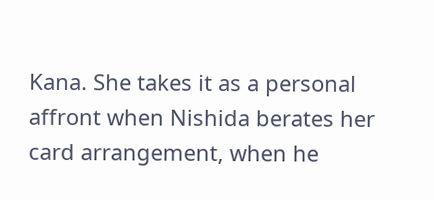Kana. She takes it as a personal affront when Nishida berates her card arrangement, when he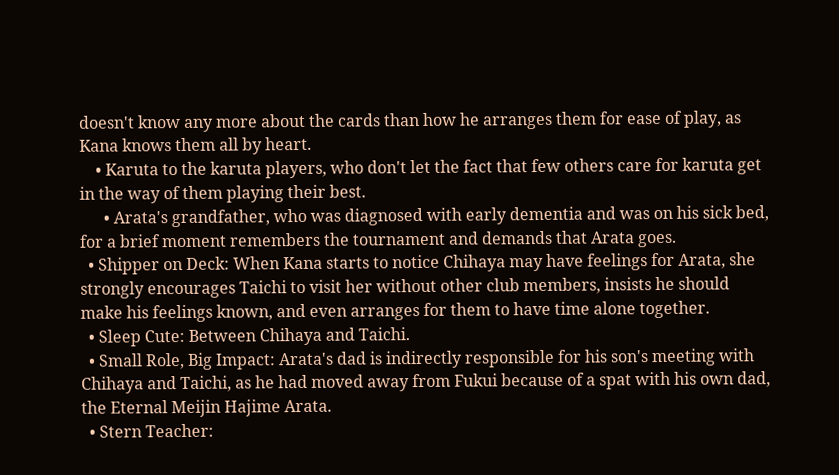doesn't know any more about the cards than how he arranges them for ease of play, as Kana knows them all by heart.
    • Karuta to the karuta players, who don't let the fact that few others care for karuta get in the way of them playing their best.
      • Arata's grandfather, who was diagnosed with early dementia and was on his sick bed, for a brief moment remembers the tournament and demands that Arata goes.
  • Shipper on Deck: When Kana starts to notice Chihaya may have feelings for Arata, she strongly encourages Taichi to visit her without other club members, insists he should make his feelings known, and even arranges for them to have time alone together.
  • Sleep Cute: Between Chihaya and Taichi.
  • Small Role, Big Impact: Arata's dad is indirectly responsible for his son's meeting with Chihaya and Taichi, as he had moved away from Fukui because of a spat with his own dad, the Eternal Meijin Hajime Arata.
  • Stern Teacher: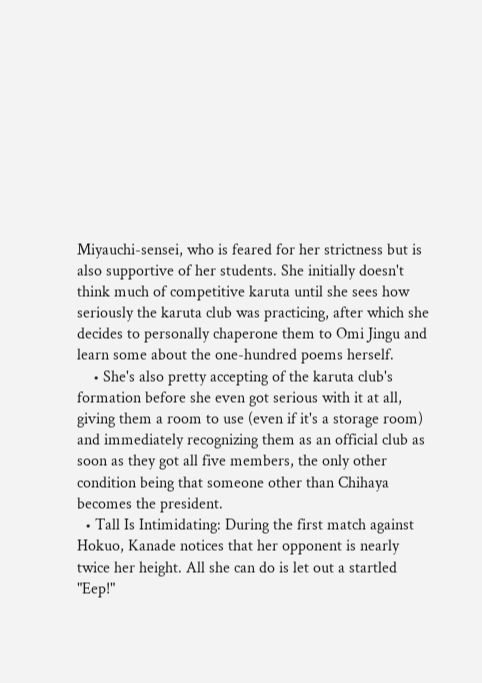Miyauchi-sensei, who is feared for her strictness but is also supportive of her students. She initially doesn't think much of competitive karuta until she sees how seriously the karuta club was practicing, after which she decides to personally chaperone them to Omi Jingu and learn some about the one-hundred poems herself.
    • She's also pretty accepting of the karuta club's formation before she even got serious with it at all, giving them a room to use (even if it's a storage room) and immediately recognizing them as an official club as soon as they got all five members, the only other condition being that someone other than Chihaya becomes the president.
  • Tall Is Intimidating: During the first match against Hokuo, Kanade notices that her opponent is nearly twice her height. All she can do is let out a startled "Eep!"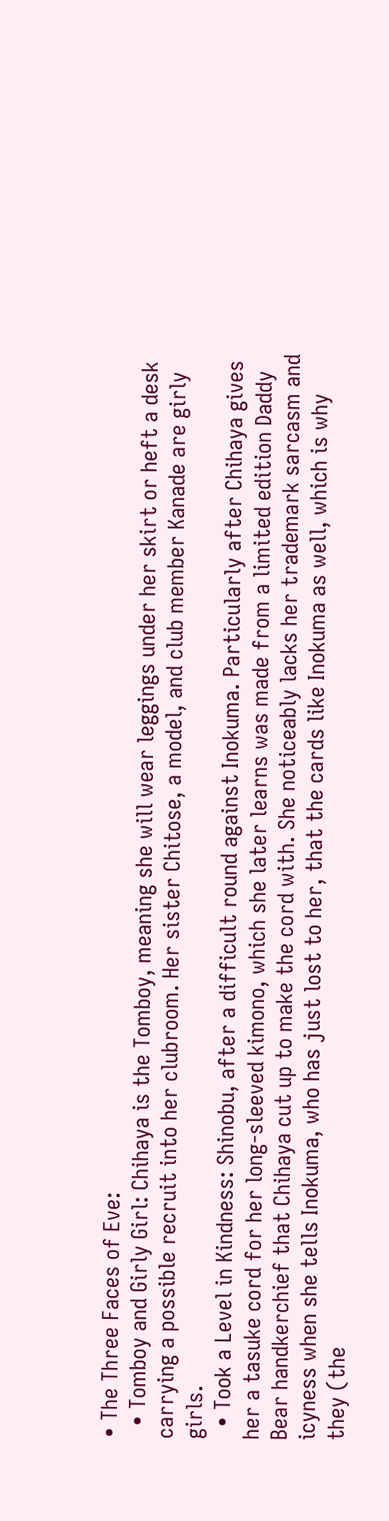• The Three Faces of Eve:
  • Tomboy and Girly Girl: Chihaya is the Tomboy, meaning she will wear leggings under her skirt or heft a desk carrying a possible recruit into her clubroom. Her sister Chitose, a model, and club member Kanade are girly girls.
  • Took a Level in Kindness: Shinobu, after a difficult round against Inokuma. Particularly after Chihaya gives her a tasuke cord for her long-sleeved kimono, which she later learns was made from a limited edition Daddy Bear handkerchief that Chihaya cut up to make the cord with. She noticeably lacks her trademark sarcasm and icyness when she tells Inokuma, who has just lost to her, that the cards like Inokuma as well, which is why they (the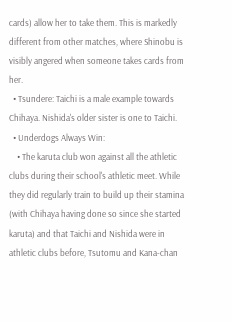cards) allow her to take them. This is markedly different from other matches, where Shinobu is visibly angered when someone takes cards from her.
  • Tsundere: Taichi is a male example towards Chihaya. Nishida's older sister is one to Taichi.
  • Underdogs Always Win:
    • The karuta club won against all the athletic clubs during their school's athletic meet. While they did regularly train to build up their stamina (with Chihaya having done so since she started karuta) and that Taichi and Nishida were in athletic clubs before, Tsutomu and Kana-chan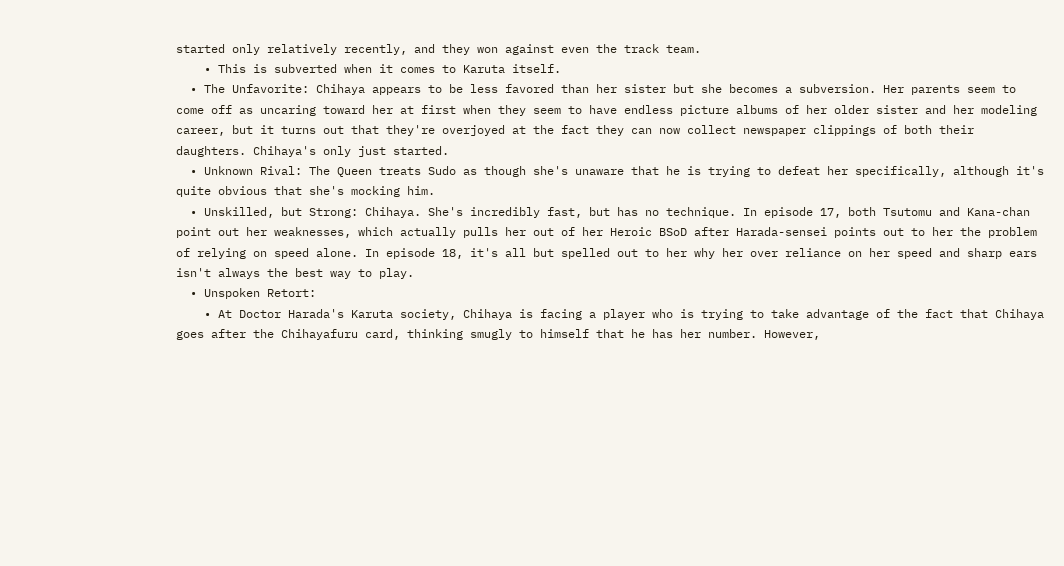started only relatively recently, and they won against even the track team.
    • This is subverted when it comes to Karuta itself.
  • The Unfavorite: Chihaya appears to be less favored than her sister but she becomes a subversion. Her parents seem to come off as uncaring toward her at first when they seem to have endless picture albums of her older sister and her modeling career, but it turns out that they're overjoyed at the fact they can now collect newspaper clippings of both their daughters. Chihaya's only just started.
  • Unknown Rival: The Queen treats Sudo as though she's unaware that he is trying to defeat her specifically, although it's quite obvious that she's mocking him.
  • Unskilled, but Strong: Chihaya. She's incredibly fast, but has no technique. In episode 17, both Tsutomu and Kana-chan point out her weaknesses, which actually pulls her out of her Heroic BSoD after Harada-sensei points out to her the problem of relying on speed alone. In episode 18, it's all but spelled out to her why her over reliance on her speed and sharp ears isn't always the best way to play.
  • Unspoken Retort:
    • At Doctor Harada's Karuta society, Chihaya is facing a player who is trying to take advantage of the fact that Chihaya goes after the Chihayafuru card, thinking smugly to himself that he has her number. However,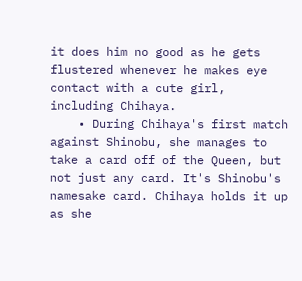it does him no good as he gets flustered whenever he makes eye contact with a cute girl, including Chihaya.
    • During Chihaya's first match against Shinobu, she manages to take a card off of the Queen, but not just any card. It's Shinobu's namesake card. Chihaya holds it up as she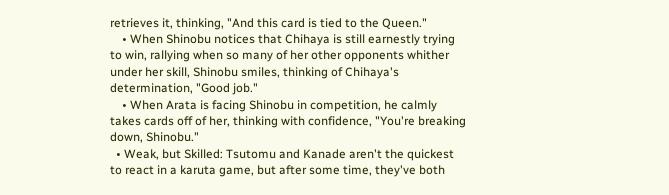retrieves it, thinking, "And this card is tied to the Queen."
    • When Shinobu notices that Chihaya is still earnestly trying to win, rallying when so many of her other opponents whither under her skill, Shinobu smiles, thinking of Chihaya's determination, "Good job."
    • When Arata is facing Shinobu in competition, he calmly takes cards off of her, thinking with confidence, "You're breaking down, Shinobu."
  • Weak, but Skilled: Tsutomu and Kanade aren't the quickest to react in a karuta game, but after some time, they've both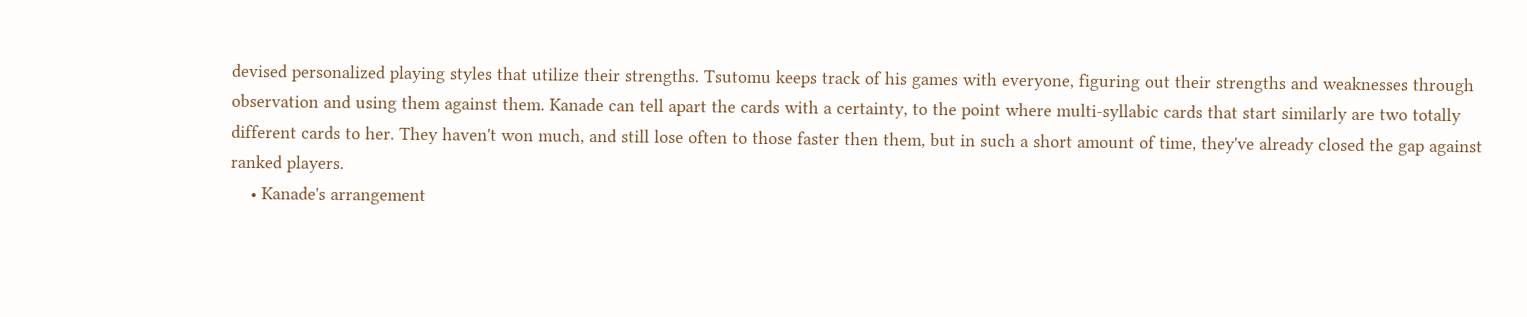devised personalized playing styles that utilize their strengths. Tsutomu keeps track of his games with everyone, figuring out their strengths and weaknesses through observation and using them against them. Kanade can tell apart the cards with a certainty, to the point where multi-syllabic cards that start similarly are two totally different cards to her. They haven't won much, and still lose often to those faster then them, but in such a short amount of time, they've already closed the gap against ranked players.
    • Kanade's arrangement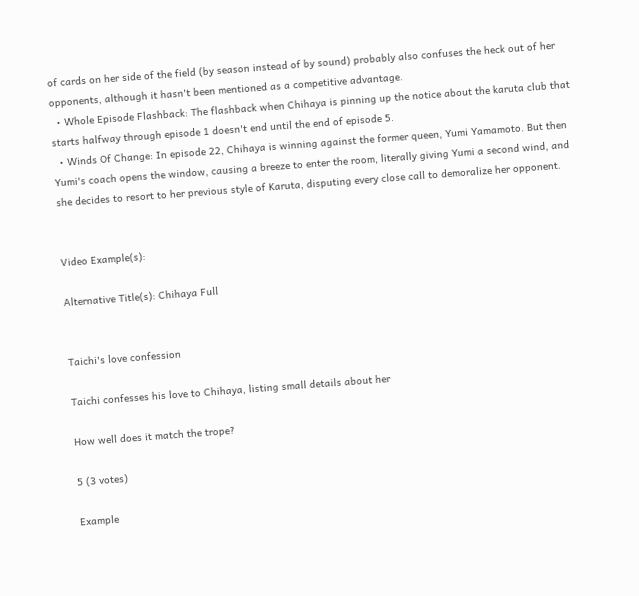of cards on her side of the field (by season instead of by sound) probably also confuses the heck out of her opponents, although it hasn't been mentioned as a competitive advantage.
  • Whole Episode Flashback: The flashback when Chihaya is pinning up the notice about the karuta club that starts halfway through episode 1 doesn't end until the end of episode 5.
  • Winds Of Change: In episode 22, Chihaya is winning against the former queen, Yumi Yamamoto. But then Yumi's coach opens the window, causing a breeze to enter the room, literally giving Yumi a second wind, and she decides to resort to her previous style of Karuta, disputing every close call to demoralize her opponent.


Video Example(s):

Alternative Title(s): Chihaya Full


Taichi's love confession

Taichi confesses his love to Chihaya, listing small details about her

How well does it match the trope?

5 (3 votes)

Example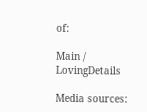of:

Main / LovingDetails

Media sources: